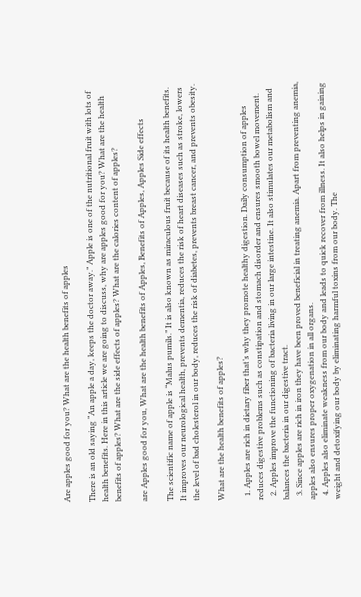Are apples good for you? What are the health benefits of apples

There is an old saying “An apple a day, keeps the doctor away.” Apple is one of the nutritional fruit with lots of health benefits. Here in this article we are going to discuss, why are apples good for you? What are the health benefits of apples? What are the side effects of apples? What are the calories content of apples?

are Apples good for you, What are the health benefits of Apples, Benefits of Apples, Apples Side effects

The scientific name of apple is “Malus pumils.” It is also known as miraculous fruit because of its health benefits. It improves our neurological health, prevents dementia, reduces the risk of heart diseases such as stroke, lowers the level of bad cholesterol in our body, reduces the risk of diabetes, prevents breast cancer, and prevents obesity.

What are the health benefits of apples?

  1. Apples are rich in dietary fiber that’s why they promote healthy digestion. Daily consumption of apples reduces digestive problems such as constipation and stomach disorder and ensures smooth bowel movement.
  2. Apples improve the functioning of bacteria living in our large intestine. It also stimulates our metabolism and balances the bacteria in our digestive tract.
  3. Since apples are rich in iron they have been proved beneficial in treating anemia. Apart from preventing anemia, apples also ensures proper oxygenation in all organs.
  4. Apples also eliminate weakness from our body and leads to quick recover from illness. It also helps in gaining weight and detoxifying our body by eliminating harmful toxins from our body. The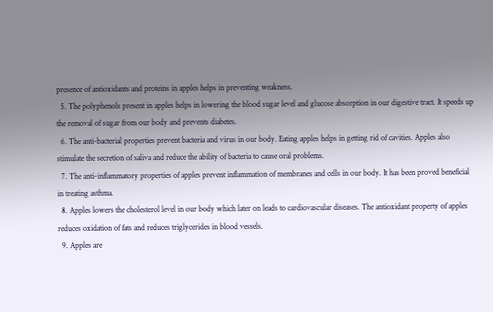presence of antioxidants and proteins in apples helps in preventing weakness.
  5. The polyphenols present in apples helps in lowering the blood sugar level and glucose absorption in our digestive tract. It speeds up the removal of sugar from our body and prevents diabetes.
  6. The anti-bacterial properties prevent bacteria and virus in our body. Eating apples helps in getting rid of cavities. Apples also stimulate the secretion of saliva and reduce the ability of bacteria to cause oral problems.
  7. The anti-inflammatory properties of apples prevent inflammation of membranes and cells in our body. It has been proved beneficial in treating asthma.
  8. Apples lowers the cholesterol level in our body which later on leads to cardiovascular diseases. The antioxidant property of apples reduces oxidation of fats and reduces triglycerides in blood vessels.
  9. Apples are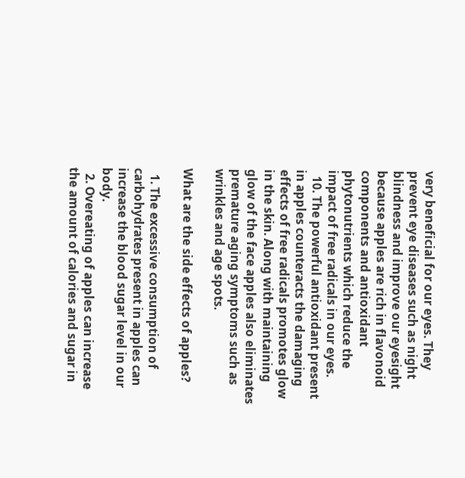very beneficial for our eyes. They prevent eye diseases such as night blindness and improve our eyesight because apples are rich in flavonoid components and antioxidant phytonutrients which reduce the impact of free radicals in our eyes.
  10. The powerful antioxidant present in apples counteracts the damaging effects of free radicals promotes glow in the skin. Along with maintaining glow of the face apples also eliminates premature aging symptoms such as wrinkles and age spots.

What are the side effects of apples?

  1. The excessive consumption of carbohydrates present in apples can increase the blood sugar level in our body.
  2. Overeating of apples can increase the amount of calories and sugar in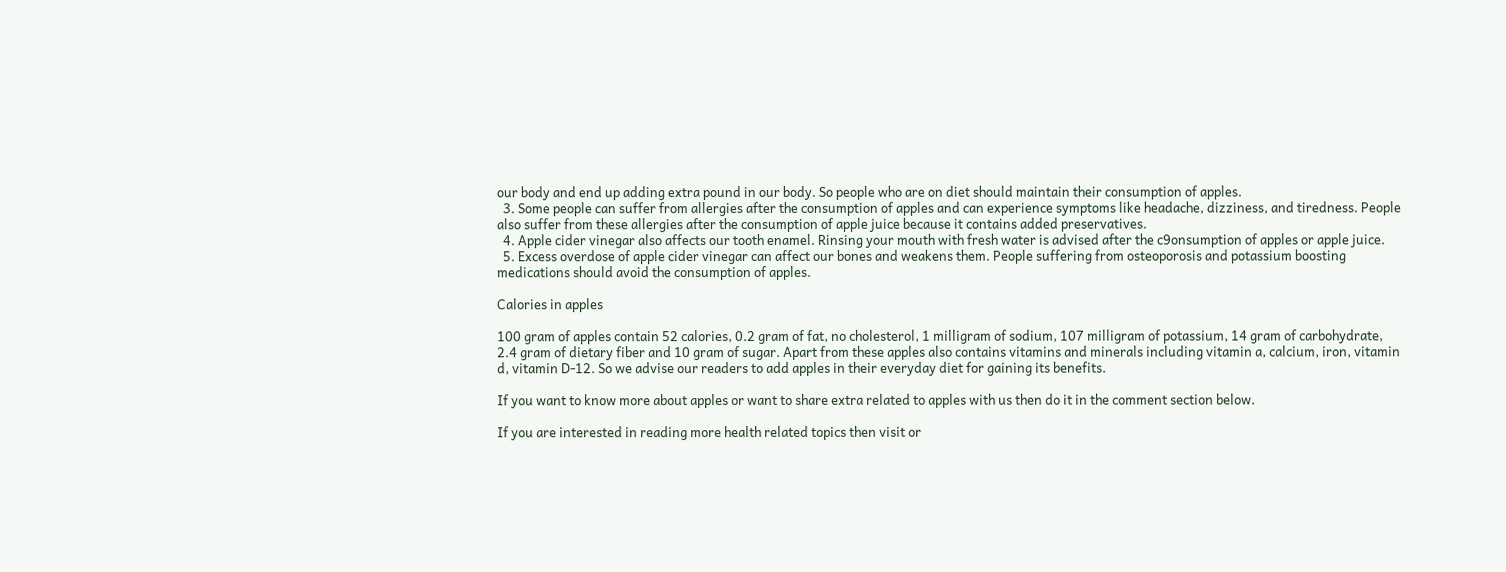our body and end up adding extra pound in our body. So people who are on diet should maintain their consumption of apples.
  3. Some people can suffer from allergies after the consumption of apples and can experience symptoms like headache, dizziness, and tiredness. People also suffer from these allergies after the consumption of apple juice because it contains added preservatives.
  4. Apple cider vinegar also affects our tooth enamel. Rinsing your mouth with fresh water is advised after the c9onsumption of apples or apple juice.
  5. Excess overdose of apple cider vinegar can affect our bones and weakens them. People suffering from osteoporosis and potassium boosting medications should avoid the consumption of apples.

Calories in apples

100 gram of apples contain 52 calories, 0.2 gram of fat, no cholesterol, 1 milligram of sodium, 107 milligram of potassium, 14 gram of carbohydrate, 2.4 gram of dietary fiber and 10 gram of sugar. Apart from these apples also contains vitamins and minerals including vitamin a, calcium, iron, vitamin d, vitamin D-12. So we advise our readers to add apples in their everyday diet for gaining its benefits.

If you want to know more about apples or want to share extra related to apples with us then do it in the comment section below.

If you are interested in reading more health related topics then visit or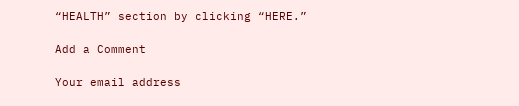“HEALTH” section by clicking “HERE.”

Add a Comment

Your email address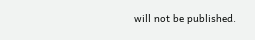will not be published.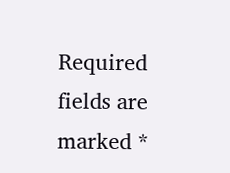Required fields are marked *